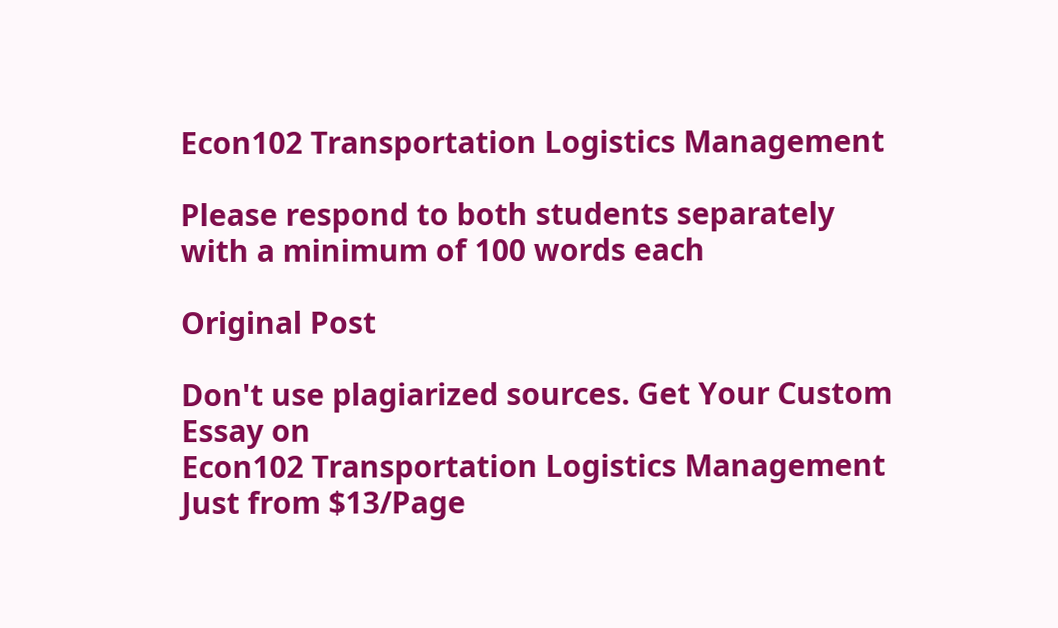Econ102 Transportation Logistics Management

Please respond to both students separately with a minimum of 100 words each

Original Post

Don't use plagiarized sources. Get Your Custom Essay on
Econ102 Transportation Logistics Management
Just from $13/Page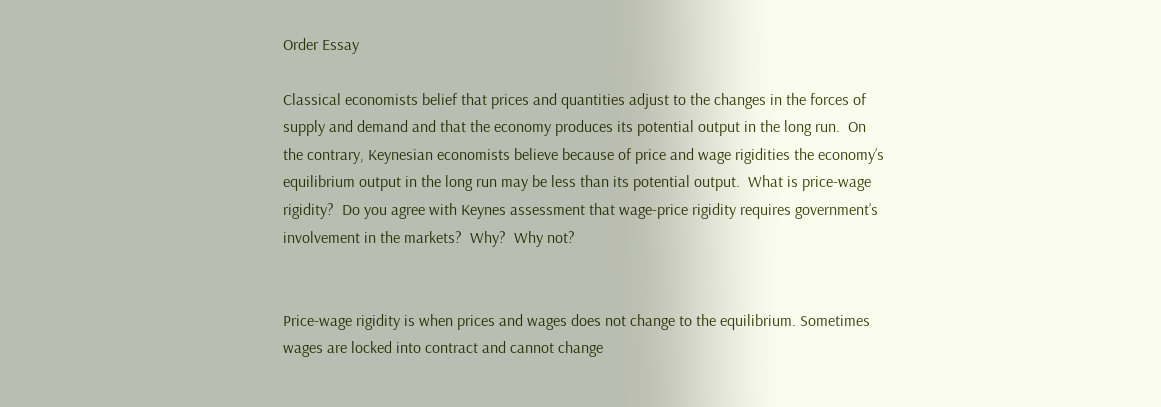Order Essay

Classical economists belief that prices and quantities adjust to the changes in the forces of supply and demand and that the economy produces its potential output in the long run.  On the contrary, Keynesian economists believe because of price and wage rigidities the economy’s equilibrium output in the long run may be less than its potential output.  What is price-wage rigidity?  Do you agree with Keynes assessment that wage-price rigidity requires government’s involvement in the markets?  Why?  Why not?


Price-wage rigidity is when prices and wages does not change to the equilibrium. Sometimes wages are locked into contract and cannot change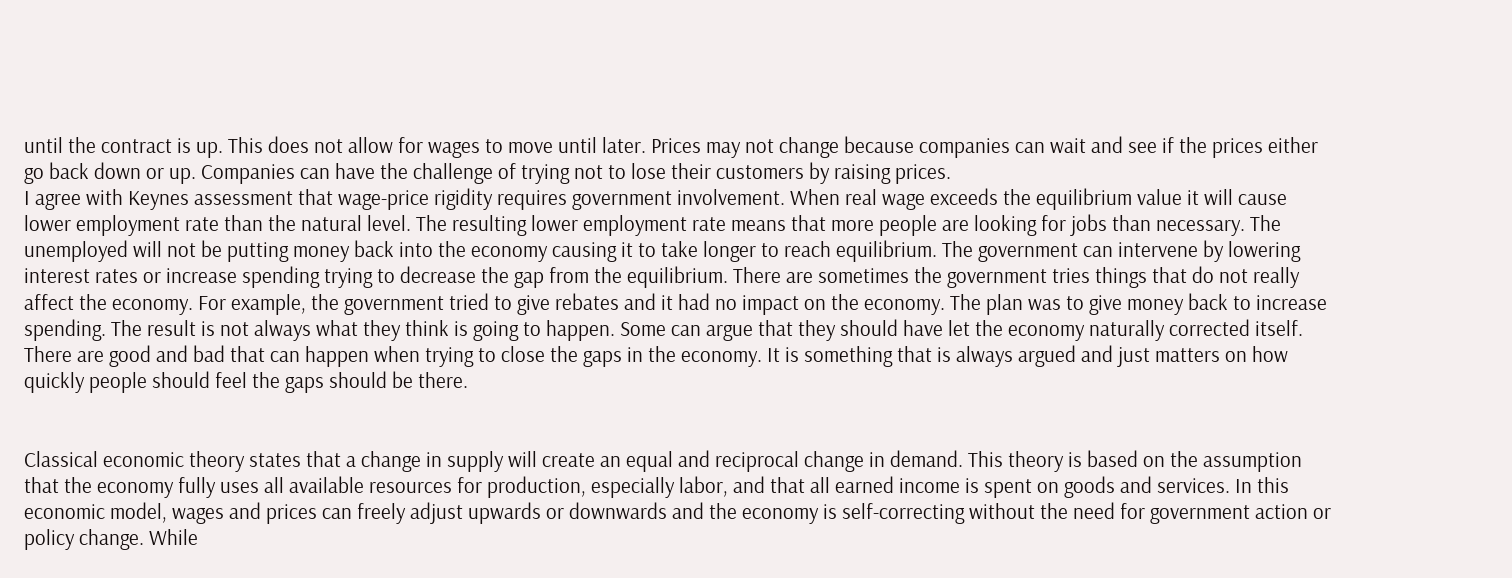until the contract is up. This does not allow for wages to move until later. Prices may not change because companies can wait and see if the prices either go back down or up. Companies can have the challenge of trying not to lose their customers by raising prices.
I agree with Keynes assessment that wage-price rigidity requires government involvement. When real wage exceeds the equilibrium value it will cause lower employment rate than the natural level. The resulting lower employment rate means that more people are looking for jobs than necessary. The unemployed will not be putting money back into the economy causing it to take longer to reach equilibrium. The government can intervene by lowering interest rates or increase spending trying to decrease the gap from the equilibrium. There are sometimes the government tries things that do not really affect the economy. For example, the government tried to give rebates and it had no impact on the economy. The plan was to give money back to increase spending. The result is not always what they think is going to happen. Some can argue that they should have let the economy naturally corrected itself. There are good and bad that can happen when trying to close the gaps in the economy. It is something that is always argued and just matters on how quickly people should feel the gaps should be there.


Classical economic theory states that a change in supply will create an equal and reciprocal change in demand. This theory is based on the assumption that the economy fully uses all available resources for production, especially labor, and that all earned income is spent on goods and services. In this economic model, wages and prices can freely adjust upwards or downwards and the economy is self-correcting without the need for government action or policy change. While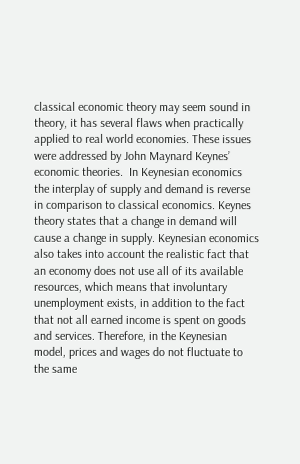classical economic theory may seem sound in theory, it has several flaws when practically applied to real world economies. These issues were addressed by John Maynard Keynes’ economic theories.  In Keynesian economics the interplay of supply and demand is reverse in comparison to classical economics. Keynes theory states that a change in demand will cause a change in supply. Keynesian economics also takes into account the realistic fact that an economy does not use all of its available resources, which means that involuntary unemployment exists, in addition to the fact that not all earned income is spent on goods and services. Therefore, in the Keynesian model, prices and wages do not fluctuate to the same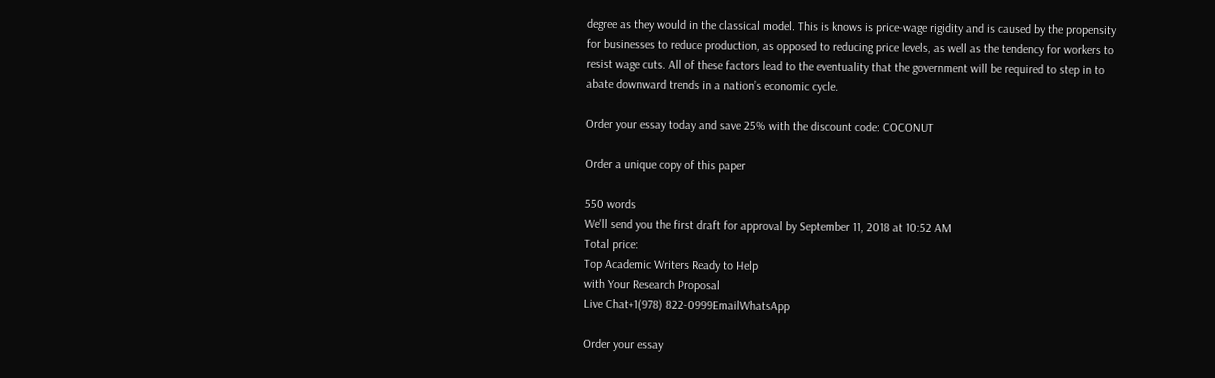degree as they would in the classical model. This is knows is price-wage rigidity and is caused by the propensity for businesses to reduce production, as opposed to reducing price levels, as well as the tendency for workers to resist wage cuts. All of these factors lead to the eventuality that the government will be required to step in to abate downward trends in a nation’s economic cycle.

Order your essay today and save 25% with the discount code: COCONUT

Order a unique copy of this paper

550 words
We'll send you the first draft for approval by September 11, 2018 at 10:52 AM
Total price:
Top Academic Writers Ready to Help
with Your Research Proposal
Live Chat+1(978) 822-0999EmailWhatsApp

Order your essay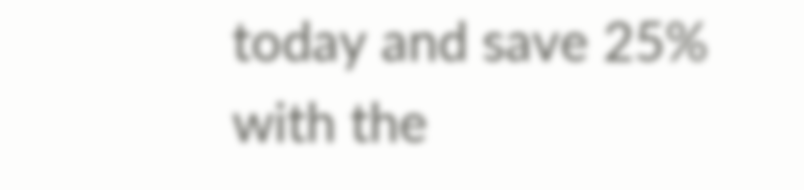today and save 25% with the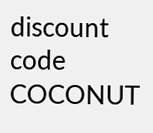discount code COCONUT